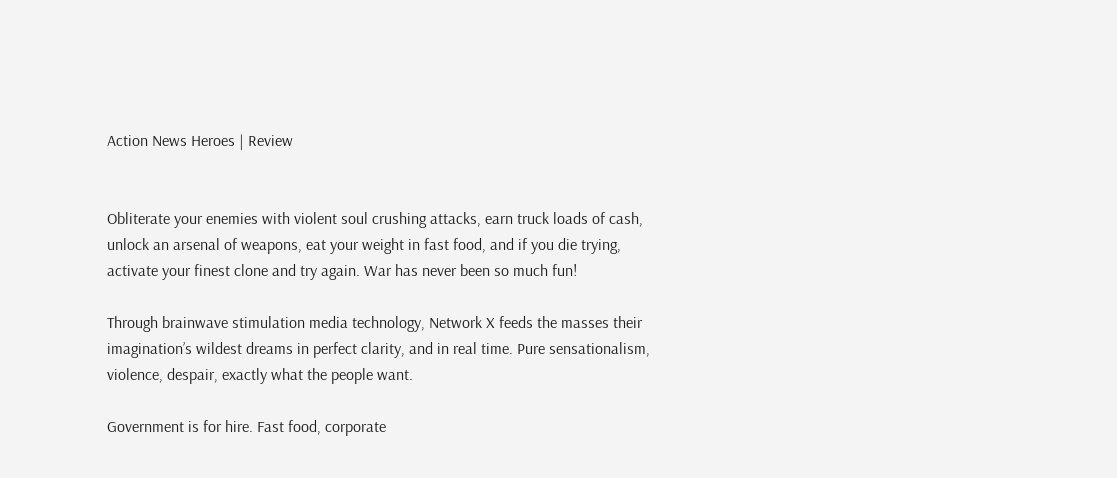Action News Heroes | Review


Obliterate your enemies with violent soul crushing attacks, earn truck loads of cash, unlock an arsenal of weapons, eat your weight in fast food, and if you die trying, activate your finest clone and try again. War has never been so much fun!

Through brainwave stimulation media technology, Network X feeds the masses their imagination’s wildest dreams in perfect clarity, and in real time. Pure sensationalism, violence, despair, exactly what the people want.

Government is for hire. Fast food, corporate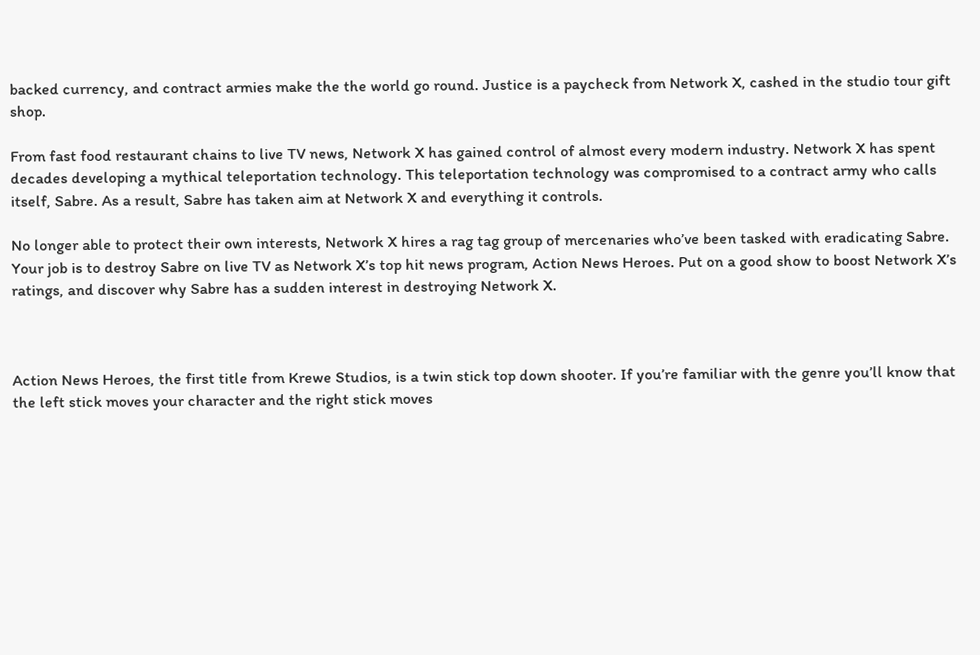backed currency, and contract armies make the the world go round. Justice is a paycheck from Network X, cashed in the studio tour gift shop.

From fast food restaurant chains to live TV news, Network X has gained control of almost every modern industry. Network X has spent decades developing a mythical teleportation technology. This teleportation technology was compromised to a contract army who calls itself, Sabre. As a result, Sabre has taken aim at Network X and everything it controls.

No longer able to protect their own interests, Network X hires a rag tag group of mercenaries who’ve been tasked with eradicating Sabre. Your job is to destroy Sabre on live TV as Network X’s top hit news program, Action News Heroes. Put on a good show to boost Network X’s ratings, and discover why Sabre has a sudden interest in destroying Network X.



Action News Heroes, the first title from Krewe Studios, is a twin stick top down shooter. If you’re familiar with the genre you’ll know that the left stick moves your character and the right stick moves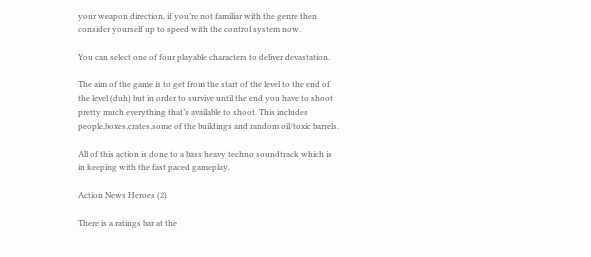your weapon direction, if you’re not familiar with the genre then consider yourself up to speed with the control system now.

You can select one of four playable characters to deliver devastation.

The aim of the game is to get from the start of the level to the end of the level (duh) but in order to survive until the end you have to shoot pretty much everything that’s available to shoot. This includes people,boxes,crates,some of the buildings and random oil/toxic barrels.

All of this action is done to a bass heavy techno soundtrack which is in keeping with the fast paced gameplay.

Action News Heroes (2)

There is a ratings bar at the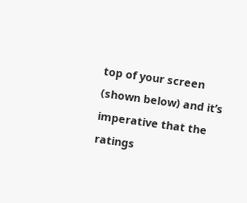top of your screen (shown below) and it’s imperative that the ratings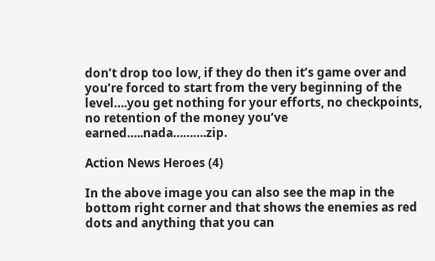don’t drop too low, if they do then it’s game over and you’re forced to start from the very beginning of the level….you get nothing for your efforts, no checkpoints, no retention of the money you’ve earned…..nada……….zip.

Action News Heroes (4)

In the above image you can also see the map in the bottom right corner and that shows the enemies as red dots and anything that you can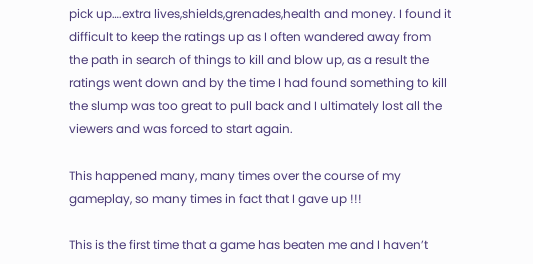pick up….extra lives,shields,grenades,health and money. I found it difficult to keep the ratings up as I often wandered away from the path in search of things to kill and blow up, as a result the ratings went down and by the time I had found something to kill the slump was too great to pull back and I ultimately lost all the viewers and was forced to start again.

This happened many, many times over the course of my gameplay, so many times in fact that I gave up !!!

This is the first time that a game has beaten me and I haven’t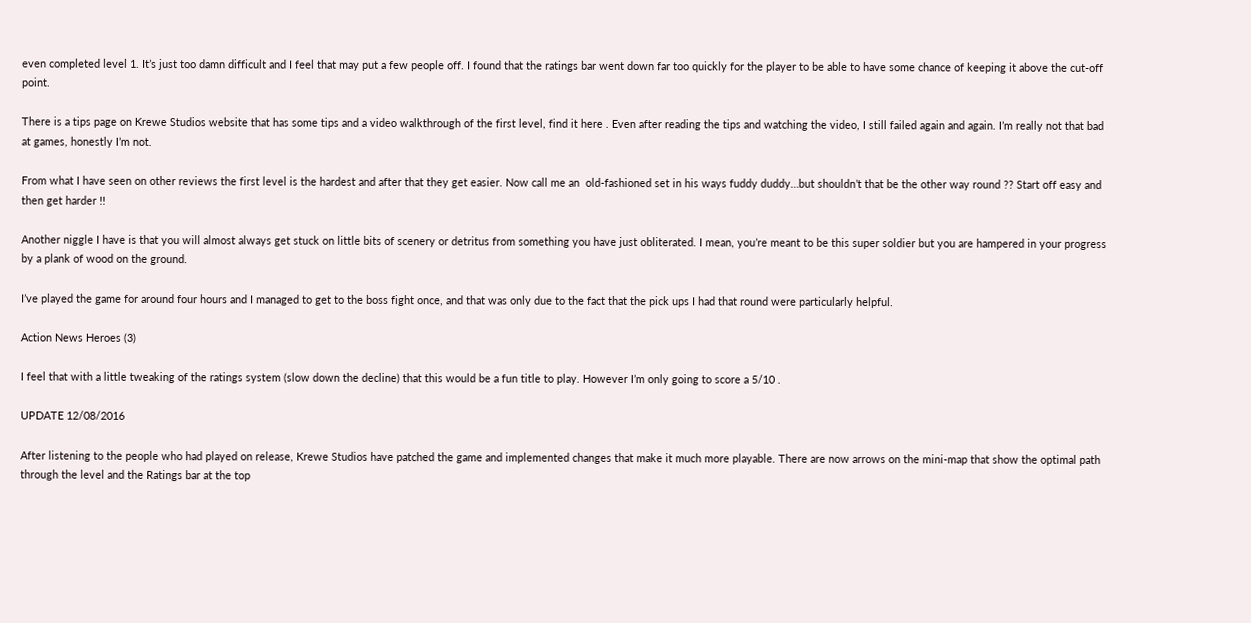even completed level 1. It’s just too damn difficult and I feel that may put a few people off. I found that the ratings bar went down far too quickly for the player to be able to have some chance of keeping it above the cut-off point.

There is a tips page on Krewe Studios website that has some tips and a video walkthrough of the first level, find it here . Even after reading the tips and watching the video, I still failed again and again. I’m really not that bad at games, honestly I’m not.

From what I have seen on other reviews the first level is the hardest and after that they get easier. Now call me an  old-fashioned set in his ways fuddy duddy…but shouldn’t that be the other way round ?? Start off easy and then get harder !!

Another niggle I have is that you will almost always get stuck on little bits of scenery or detritus from something you have just obliterated. I mean, you’re meant to be this super soldier but you are hampered in your progress by a plank of wood on the ground.

I’ve played the game for around four hours and I managed to get to the boss fight once, and that was only due to the fact that the pick ups I had that round were particularly helpful.

Action News Heroes (3)

I feel that with a little tweaking of the ratings system (slow down the decline) that this would be a fun title to play. However I’m only going to score a 5/10 .

UPDATE 12/08/2016

After listening to the people who had played on release, Krewe Studios have patched the game and implemented changes that make it much more playable. There are now arrows on the mini-map that show the optimal path through the level and the Ratings bar at the top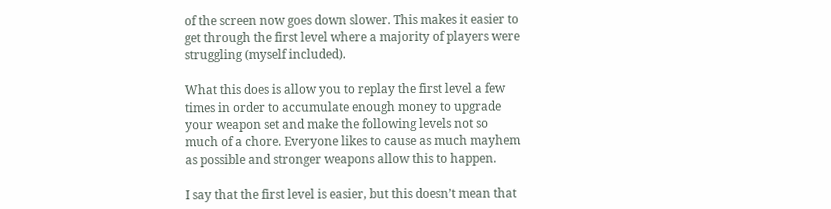of the screen now goes down slower. This makes it easier to get through the first level where a majority of players were struggling (myself included).

What this does is allow you to replay the first level a few times in order to accumulate enough money to upgrade your weapon set and make the following levels not so much of a chore. Everyone likes to cause as much mayhem as possible and stronger weapons allow this to happen.

I say that the first level is easier, but this doesn’t mean that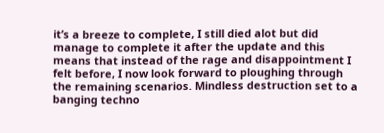it’s a breeze to complete, I still died alot but did manage to complete it after the update and this means that instead of the rage and disappointment I felt before, I now look forward to ploughing through the remaining scenarios. Mindless destruction set to a banging techno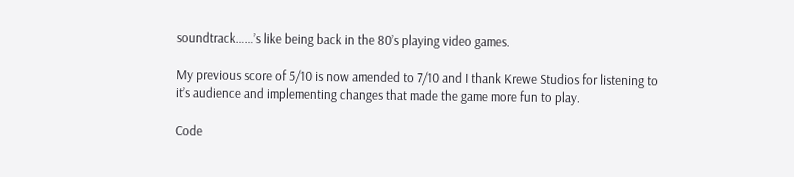soundtrack……’s like being back in the 80’s playing video games.

My previous score of 5/10 is now amended to 7/10 and I thank Krewe Studios for listening to it’s audience and implementing changes that made the game more fun to play.

Code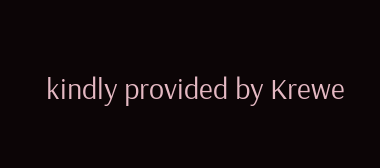kindly provided by Krewe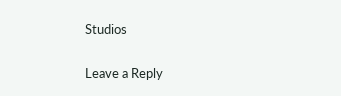Studios

Leave a Reply